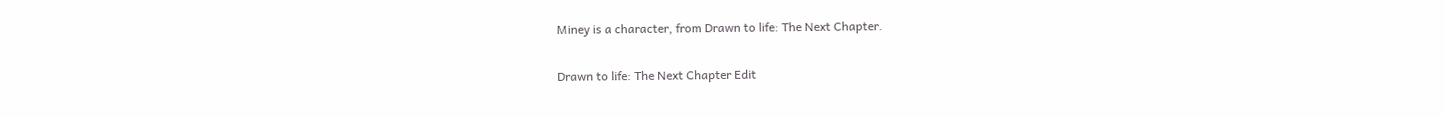Miney is a character, from Drawn to life: The Next Chapter.

Drawn to life: The Next Chapter Edit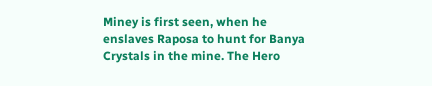Miney is first seen, when he enslaves Raposa to hunt for Banya Crystals in the mine. The Hero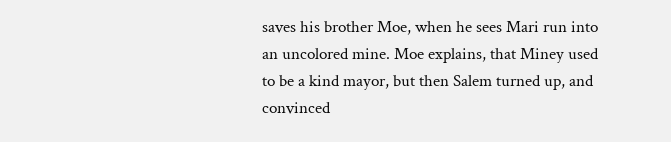saves his brother Moe, when he sees Mari run into an uncolored mine. Moe explains, that Miney used to be a kind mayor, but then Salem turned up, and convinced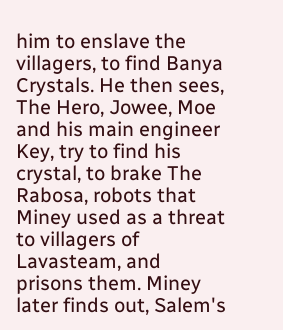him to enslave the villagers, to find Banya Crystals. He then sees, The Hero, Jowee, Moe and his main engineer Key, try to find his crystal, to brake The Rabosa, robots that Miney used as a threat to villagers of Lavasteam, and prisons them. Miney later finds out, Salem's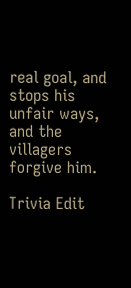real goal, and stops his unfair ways, and the villagers forgive him.

Trivia Edit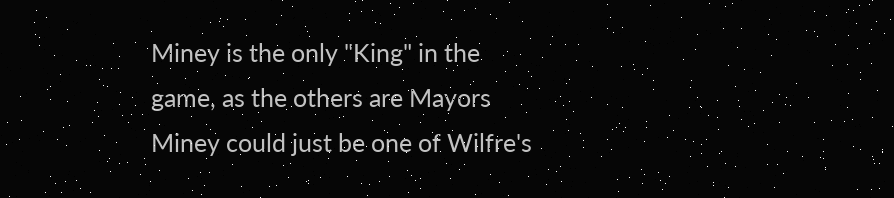Miney is the only "King" in the game, as the others are Mayors Miney could just be one of Wilfre's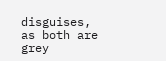disguises, as both are grey